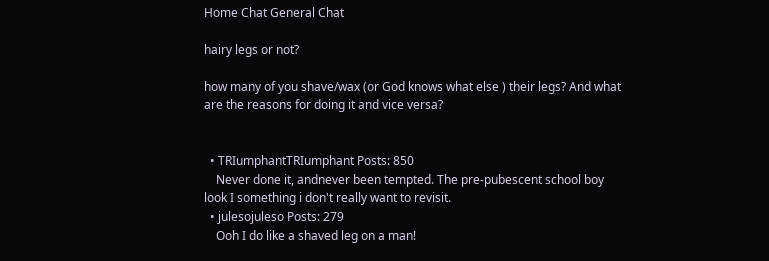Home Chat General Chat

hairy legs or not?

how many of you shave/wax (or God knows what else ) their legs? And what are the reasons for doing it and vice versa?


  • TRIumphantTRIumphant Posts: 850
    Never done it, andnever been tempted. The pre-pubescent school boy look I something i don't really want to revisit.
  • julesojuleso Posts: 279
    Ooh I do like a shaved leg on a man!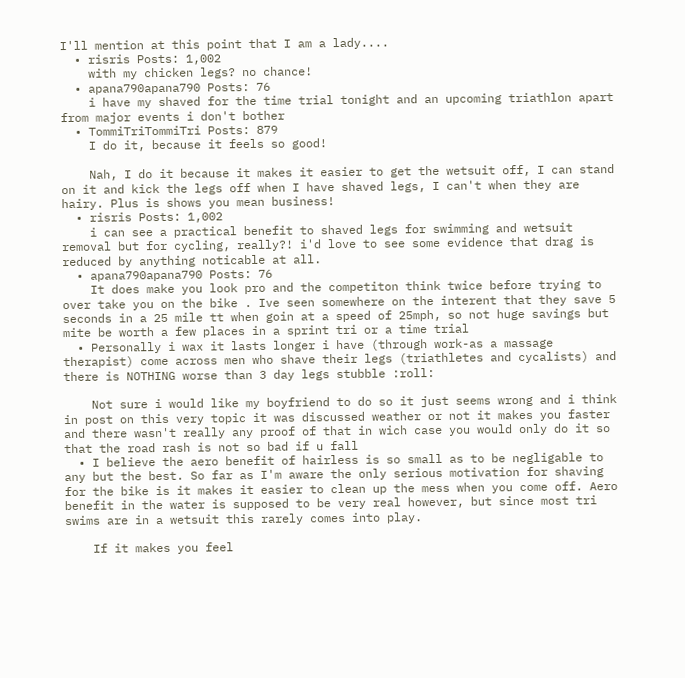I'll mention at this point that I am a lady....
  • risris Posts: 1,002
    with my chicken legs? no chance!
  • apana790apana790 Posts: 76
    i have my shaved for the time trial tonight and an upcoming triathlon apart from major events i don't bother
  • TommiTriTommiTri Posts: 879
    I do it, because it feels so good!

    Nah, I do it because it makes it easier to get the wetsuit off, I can stand on it and kick the legs off when I have shaved legs, I can't when they are hairy. Plus is shows you mean business!
  • risris Posts: 1,002
    i can see a practical benefit to shaved legs for swimming and wetsuit removal but for cycling, really?! i'd love to see some evidence that drag is reduced by anything noticable at all.
  • apana790apana790 Posts: 76
    It does make you look pro and the competiton think twice before trying to over take you on the bike . Ive seen somewhere on the interent that they save 5 seconds in a 25 mile tt when goin at a speed of 25mph, so not huge savings but mite be worth a few places in a sprint tri or a time trial
  • Personally i wax it lasts longer i have (through work-as a massage therapist) come across men who shave their legs (triathletes and cycalists) and there is NOTHING worse than 3 day legs stubble :roll:

    Not sure i would like my boyfriend to do so it just seems wrong and i think in post on this very topic it was discussed weather or not it makes you faster and there wasn't really any proof of that in wich case you would only do it so that the road rash is not so bad if u fall
  • I believe the aero benefit of hairless is so small as to be negligable to any but the best. So far as I'm aware the only serious motivation for shaving for the bike is it makes it easier to clean up the mess when you come off. Aero benefit in the water is supposed to be very real however, but since most tri swims are in a wetsuit this rarely comes into play.

    If it makes you feel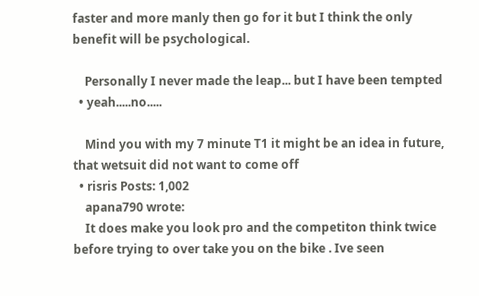faster and more manly then go for it but I think the only benefit will be psychological.

    Personally I never made the leap... but I have been tempted
  • yeah.....no.....

    Mind you with my 7 minute T1 it might be an idea in future, that wetsuit did not want to come off
  • risris Posts: 1,002
    apana790 wrote:
    It does make you look pro and the competiton think twice before trying to over take you on the bike . Ive seen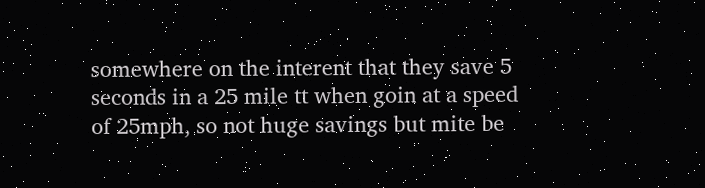somewhere on the interent that they save 5 seconds in a 25 mile tt when goin at a speed of 25mph, so not huge savings but mite be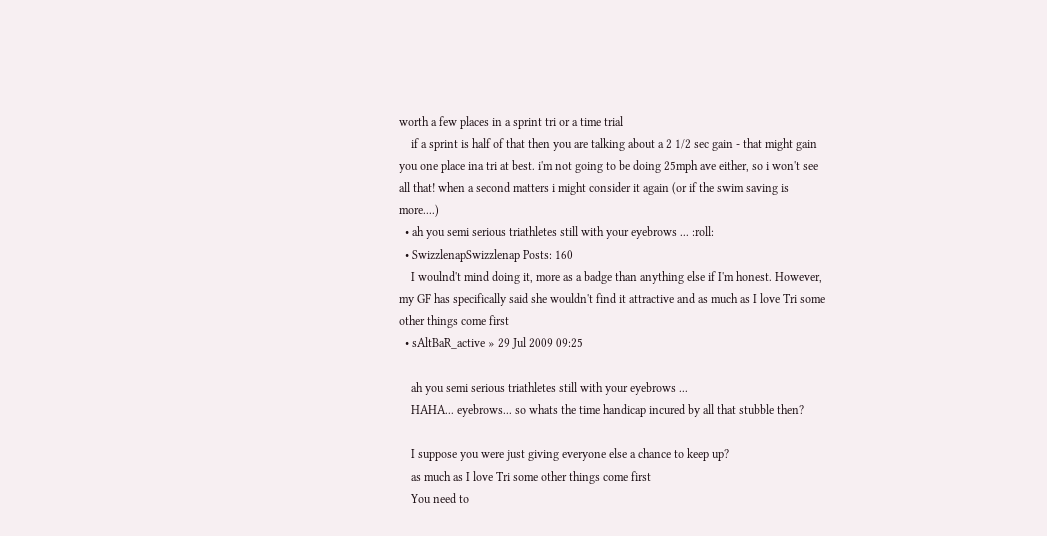worth a few places in a sprint tri or a time trial
    if a sprint is half of that then you are talking about a 2 1/2 sec gain - that might gain you one place ina tri at best. i'm not going to be doing 25mph ave either, so i won't see all that! when a second matters i might consider it again (or if the swim saving is more....)
  • ah you semi serious triathletes still with your eyebrows ... :roll:
  • SwizzlenapSwizzlenap Posts: 160
    I woulnd't mind doing it, more as a badge than anything else if I'm honest. However, my GF has specifically said she wouldn't find it attractive and as much as I love Tri some other things come first
  • sAltBaR_active » 29 Jul 2009 09:25

    ah you semi serious triathletes still with your eyebrows ...
    HAHA... eyebrows... so whats the time handicap incured by all that stubble then?

    I suppose you were just giving everyone else a chance to keep up?
    as much as I love Tri some other things come first
    You need to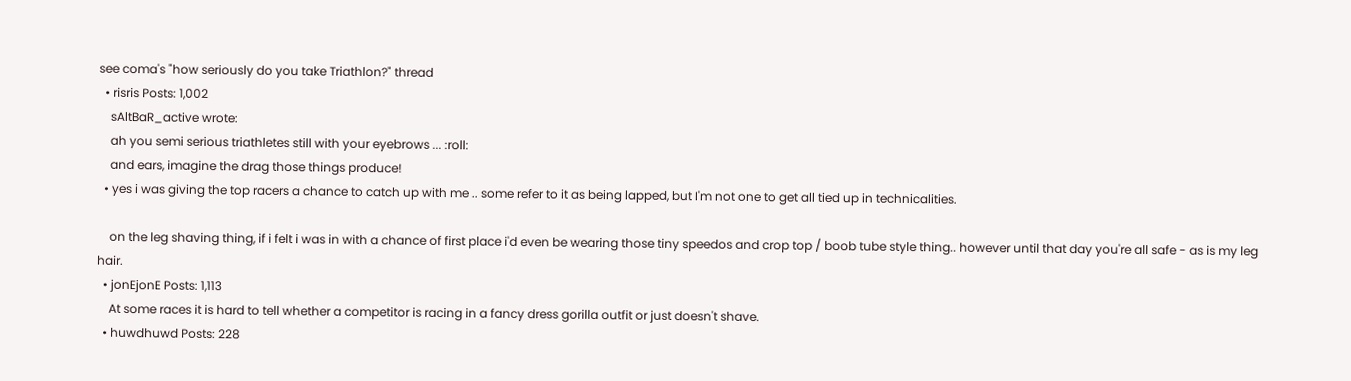see coma's "how seriously do you take Triathlon?" thread
  • risris Posts: 1,002
    sAltBaR_active wrote:
    ah you semi serious triathletes still with your eyebrows ... :roll:
    and ears, imagine the drag those things produce!
  • yes i was giving the top racers a chance to catch up with me .. some refer to it as being lapped, but I'm not one to get all tied up in technicalities.

    on the leg shaving thing, if i felt i was in with a chance of first place i'd even be wearing those tiny speedos and crop top / boob tube style thing.. however until that day you're all safe - as is my leg hair.
  • jonEjonE Posts: 1,113
    At some races it is hard to tell whether a competitor is racing in a fancy dress gorilla outfit or just doesn't shave.
  • huwdhuwd Posts: 228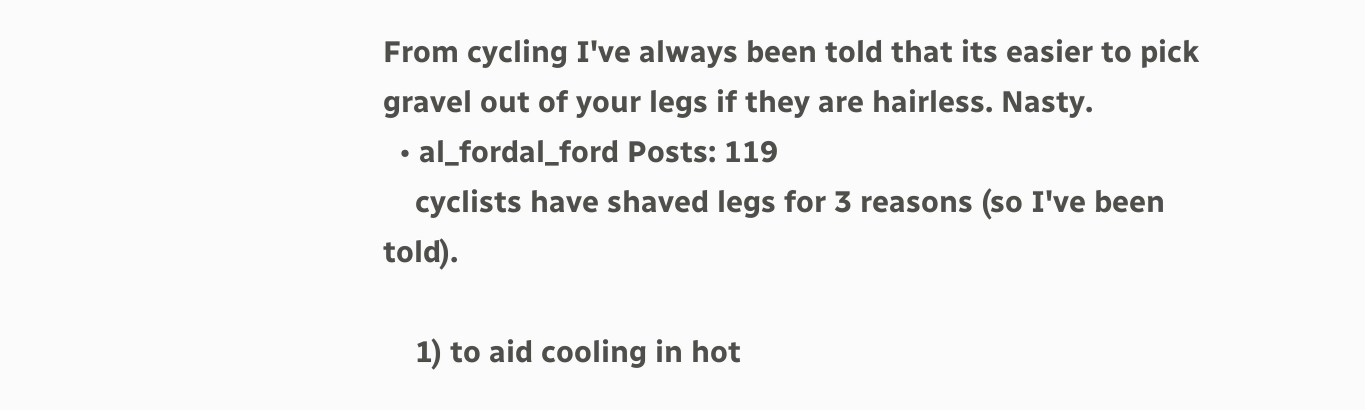From cycling I've always been told that its easier to pick gravel out of your legs if they are hairless. Nasty.
  • al_fordal_ford Posts: 119
    cyclists have shaved legs for 3 reasons (so I've been told).

    1) to aid cooling in hot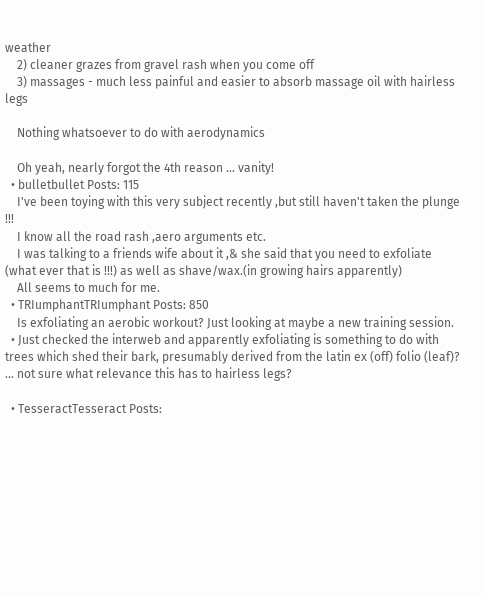weather
    2) cleaner grazes from gravel rash when you come off
    3) massages - much less painful and easier to absorb massage oil with hairless legs

    Nothing whatsoever to do with aerodynamics

    Oh yeah, nearly forgot the 4th reason ... vanity!
  • bulletbullet Posts: 115
    I've been toying with this very subject recently ,but still haven't taken the plunge !!!
    I know all the road rash ,aero arguments etc.
    I was talking to a friends wife about it ,& she said that you need to exfoliate (what ever that is !!!) as well as shave/wax.(in growing hairs apparently)
    All seems to much for me.
  • TRIumphantTRIumphant Posts: 850
    Is exfoliating an aerobic workout? Just looking at maybe a new training session.
  • Just checked the interweb and apparently exfoliating is something to do with trees which shed their bark, presumably derived from the latin ex (off) folio (leaf)? ... not sure what relevance this has to hairless legs?

  • TesseractTesseract Posts: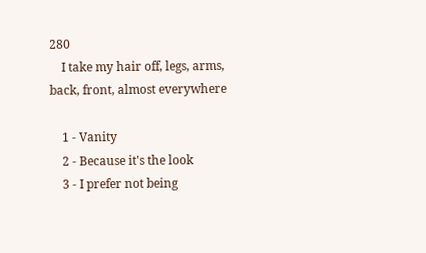280
    I take my hair off, legs, arms, back, front, almost everywhere

    1 - Vanity
    2 - Because it's the look
    3 - I prefer not being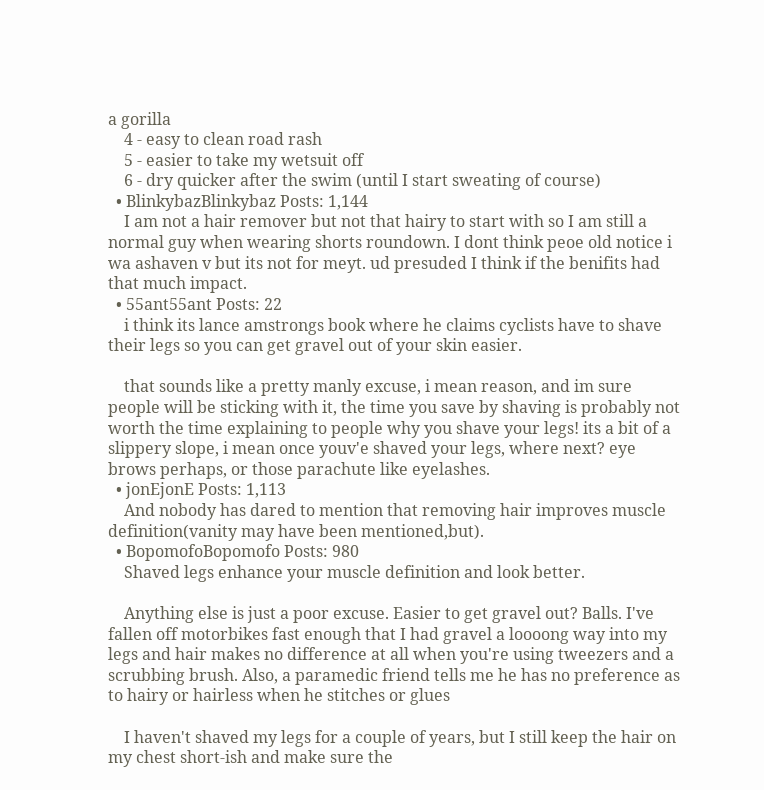a gorilla
    4 - easy to clean road rash
    5 - easier to take my wetsuit off
    6 - dry quicker after the swim (until I start sweating of course)
  • BlinkybazBlinkybaz Posts: 1,144
    I am not a hair remover but not that hairy to start with so I am still a normal guy when wearing shorts roundown. I dont think peoe old notice i wa ashaven v but its not for meyt. ud presuded I think if the benifits had that much impact.
  • 55ant55ant Posts: 22
    i think its lance amstrongs book where he claims cyclists have to shave their legs so you can get gravel out of your skin easier.

    that sounds like a pretty manly excuse, i mean reason, and im sure people will be sticking with it, the time you save by shaving is probably not worth the time explaining to people why you shave your legs! its a bit of a slippery slope, i mean once youv'e shaved your legs, where next? eye brows perhaps, or those parachute like eyelashes.
  • jonEjonE Posts: 1,113
    And nobody has dared to mention that removing hair improves muscle definition(vanity may have been mentioned,but).
  • BopomofoBopomofo Posts: 980
    Shaved legs enhance your muscle definition and look better.

    Anything else is just a poor excuse. Easier to get gravel out? Balls. I've fallen off motorbikes fast enough that I had gravel a loooong way into my legs and hair makes no difference at all when you're using tweezers and a scrubbing brush. Also, a paramedic friend tells me he has no preference as to hairy or hairless when he stitches or glues

    I haven't shaved my legs for a couple of years, but I still keep the hair on my chest short-ish and make sure the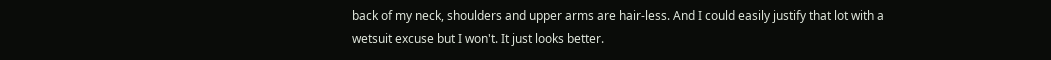back of my neck, shoulders and upper arms are hair-less. And I could easily justify that lot with a wetsuit excuse but I won't. It just looks better.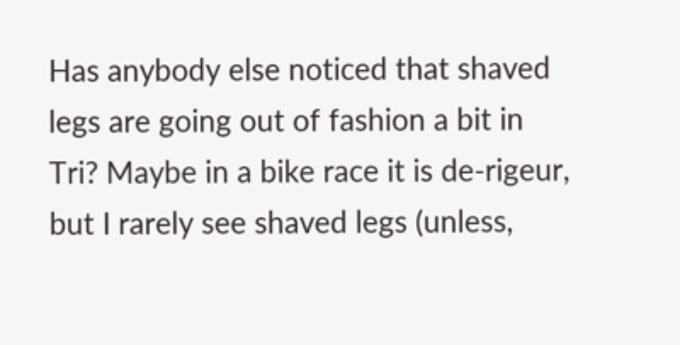Has anybody else noticed that shaved legs are going out of fashion a bit in Tri? Maybe in a bike race it is de-rigeur, but I rarely see shaved legs (unless,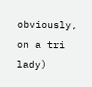obviously, on a tri lady)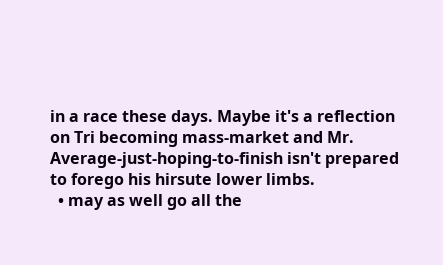in a race these days. Maybe it's a reflection on Tri becoming mass-market and Mr. Average-just-hoping-to-finish isn't prepared to forego his hirsute lower limbs.
  • may as well go all the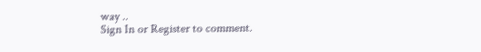way ..
Sign In or Register to comment.